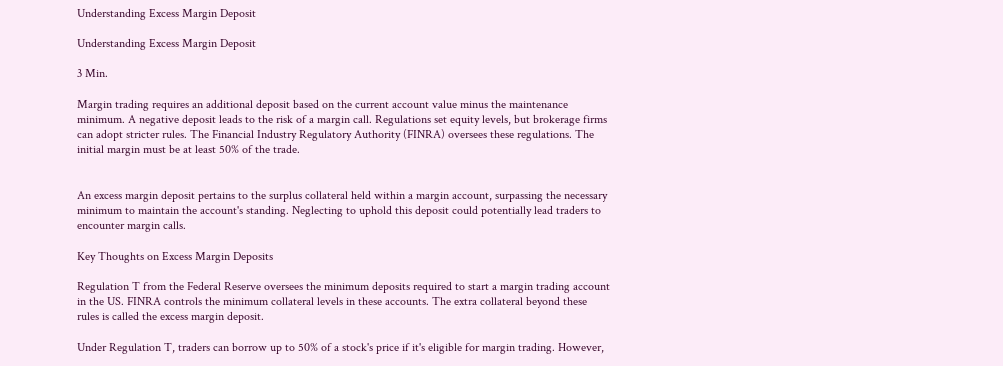Understanding Excess Margin Deposit

Understanding Excess Margin Deposit

3 Min.

Margin trading requires an additional deposit based on the current account value minus the maintenance minimum. A negative deposit leads to the risk of a margin call. Regulations set equity levels, but brokerage firms can adopt stricter rules. The Financial Industry Regulatory Authority (FINRA) oversees these regulations. The initial margin must be at least 50% of the trade.


An excess margin deposit pertains to the surplus collateral held within a margin account, surpassing the necessary minimum to maintain the account's standing. Neglecting to uphold this deposit could potentially lead traders to encounter margin calls.

Key Thoughts on Excess Margin Deposits

Regulation T from the Federal Reserve oversees the minimum deposits required to start a margin trading account in the US. FINRA controls the minimum collateral levels in these accounts. The extra collateral beyond these rules is called the excess margin deposit.

Under Regulation T, traders can borrow up to 50% of a stock's price if it's eligible for margin trading. However,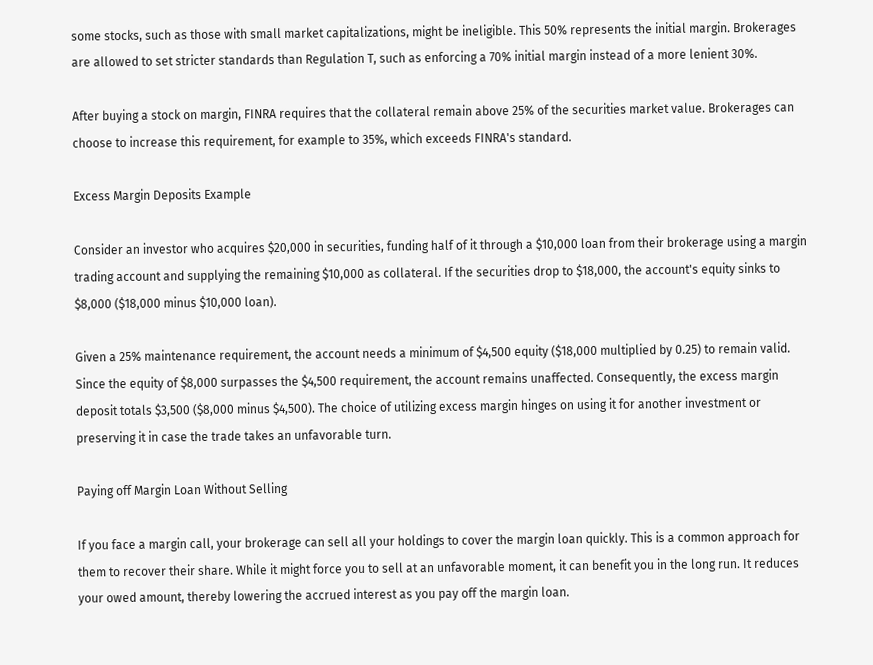some stocks, such as those with small market capitalizations, might be ineligible. This 50% represents the initial margin. Brokerages are allowed to set stricter standards than Regulation T, such as enforcing a 70% initial margin instead of a more lenient 30%.

After buying a stock on margin, FINRA requires that the collateral remain above 25% of the securities market value. Brokerages can choose to increase this requirement, for example to 35%, which exceeds FINRA's standard.

Excess Margin Deposits Example

Consider an investor who acquires $20,000 in securities, funding half of it through a $10,000 loan from their brokerage using a margin trading account and supplying the remaining $10,000 as collateral. If the securities drop to $18,000, the account's equity sinks to $8,000 ($18,000 minus $10,000 loan).

Given a 25% maintenance requirement, the account needs a minimum of $4,500 equity ($18,000 multiplied by 0.25) to remain valid. Since the equity of $8,000 surpasses the $4,500 requirement, the account remains unaffected. Consequently, the excess margin deposit totals $3,500 ($8,000 minus $4,500). The choice of utilizing excess margin hinges on using it for another investment or preserving it in case the trade takes an unfavorable turn.

Paying off Margin Loan Without Selling

If you face a margin call, your brokerage can sell all your holdings to cover the margin loan quickly. This is a common approach for them to recover their share. While it might force you to sell at an unfavorable moment, it can benefit you in the long run. It reduces your owed amount, thereby lowering the accrued interest as you pay off the margin loan.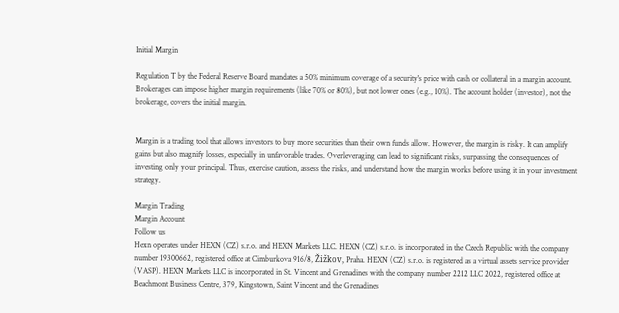Initial Margin

Regulation T by the Federal Reserve Board mandates a 50% minimum coverage of a security's price with cash or collateral in a margin account. Brokerages can impose higher margin requirements (like 70% or 80%), but not lower ones (e.g., 10%). The account holder (investor), not the brokerage, covers the initial margin.


Margin is a trading tool that allows investors to buy more securities than their own funds allow. However, the margin is risky. It can amplify gains but also magnify losses, especially in unfavorable trades. Overleveraging can lead to significant risks, surpassing the consequences of investing only your principal. Thus, exercise caution, assess the risks, and understand how the margin works before using it in your investment strategy.

Margin Trading
Margin Account
Follow us
Hexn operates under HEXN (CZ) s.r.o. and HEXN Markets LLC. HEXN (CZ) s.r.o. is incorporated in the Czech Republic with the company number 19300662, registered office at Cimburkova 916/8, Žižkov, Praha. HEXN (CZ) s.r.o. is registered as a virtual assets service provider (VASP). HEXN Markets LLC is incorporated in St. Vincent and Grenadines with the company number 2212 LLC 2022, registered office at Beachmont Business Centre, 379, Kingstown, Saint Vincent and the Grenadines